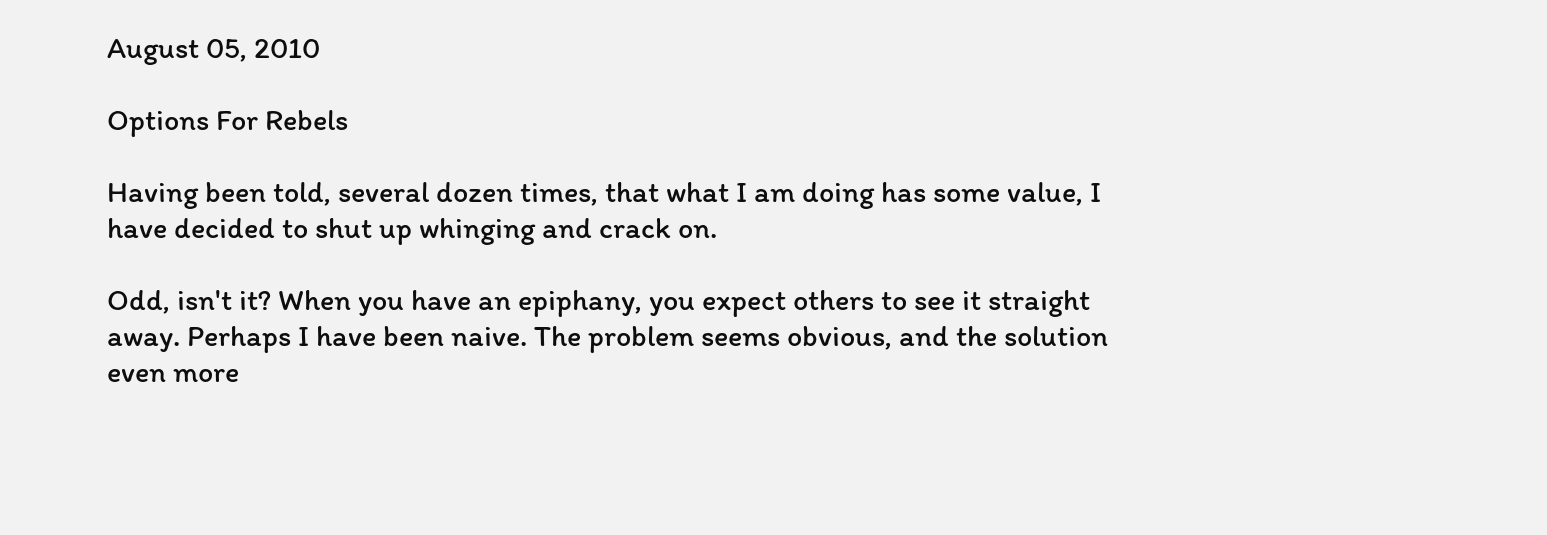August 05, 2010

Options For Rebels

Having been told, several dozen times, that what I am doing has some value, I have decided to shut up whinging and crack on.

Odd, isn't it? When you have an epiphany, you expect others to see it straight away. Perhaps I have been naive. The problem seems obvious, and the solution even more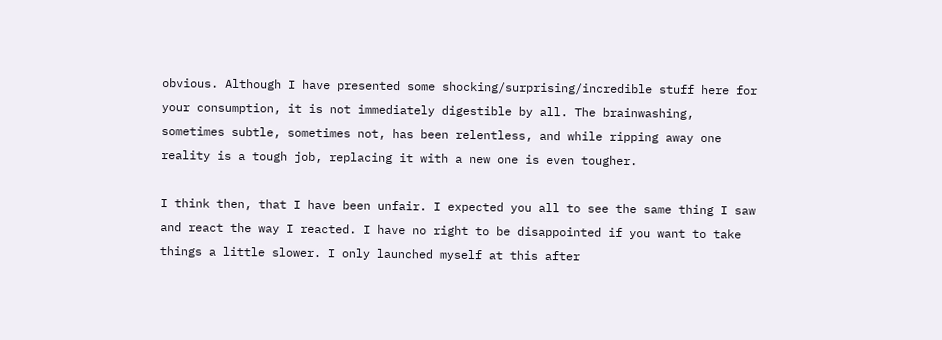obvious. Although I have presented some shocking/surprising/incredible stuff here for your consumption, it is not immediately digestible by all. The brainwashing, sometimes subtle, sometimes not, has been relentless, and while ripping away one reality is a tough job, replacing it with a new one is even tougher.

I think then, that I have been unfair. I expected you all to see the same thing I saw and react the way I reacted. I have no right to be disappointed if you want to take things a little slower. I only launched myself at this after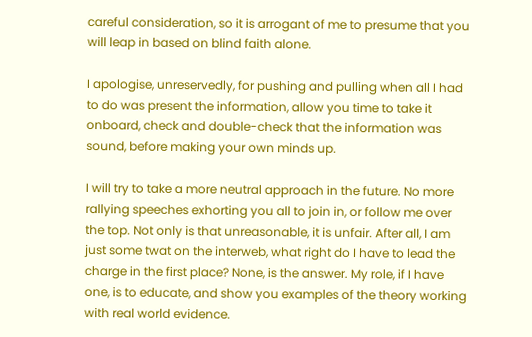careful consideration, so it is arrogant of me to presume that you will leap in based on blind faith alone.

I apologise, unreservedly, for pushing and pulling when all I had to do was present the information, allow you time to take it onboard, check and double-check that the information was sound, before making your own minds up.

I will try to take a more neutral approach in the future. No more rallying speeches exhorting you all to join in, or follow me over the top. Not only is that unreasonable, it is unfair. After all, I am just some twat on the interweb, what right do I have to lead the charge in the first place? None, is the answer. My role, if I have one, is to educate, and show you examples of the theory working with real world evidence.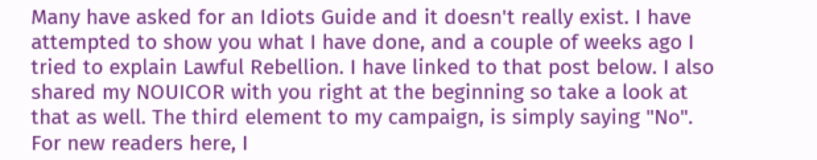Many have asked for an Idiots Guide and it doesn't really exist. I have attempted to show you what I have done, and a couple of weeks ago I tried to explain Lawful Rebellion. I have linked to that post below. I also shared my NOUICOR with you right at the beginning so take a look at that as well. The third element to my campaign, is simply saying "No". For new readers here, I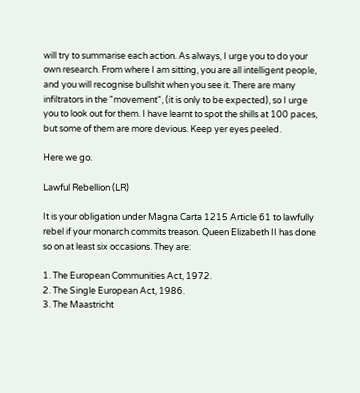will try to summarise each action. As always, I urge you to do your own research. From where I am sitting, you are all intelligent people, and you will recognise bullshit when you see it. There are many infiltrators in the "movement", (it is only to be expected), so I urge you to look out for them. I have learnt to spot the shills at 100 paces, but some of them are more devious. Keep yer eyes peeled.

Here we go.

Lawful Rebellion (LR)

It is your obligation under Magna Carta 1215 Article 61 to lawfully rebel if your monarch commits treason. Queen Elizabeth II has done so on at least six occasions. They are:

1. The European Communities Act, 1972.
2. The Single European Act, 1986.
3. The Maastricht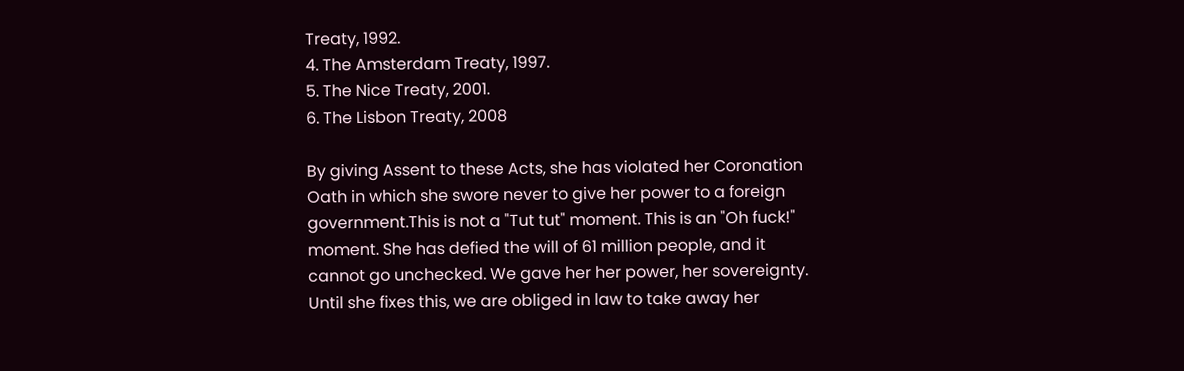Treaty, 1992.
4. The Amsterdam Treaty, 1997.
5. The Nice Treaty, 2001.
6. The Lisbon Treaty, 2008

By giving Assent to these Acts, she has violated her Coronation Oath in which she swore never to give her power to a foreign government.This is not a "Tut tut" moment. This is an "Oh fuck!" moment. She has defied the will of 61 million people, and it cannot go unchecked. We gave her her power, her sovereignty. Until she fixes this, we are obliged in law to take away her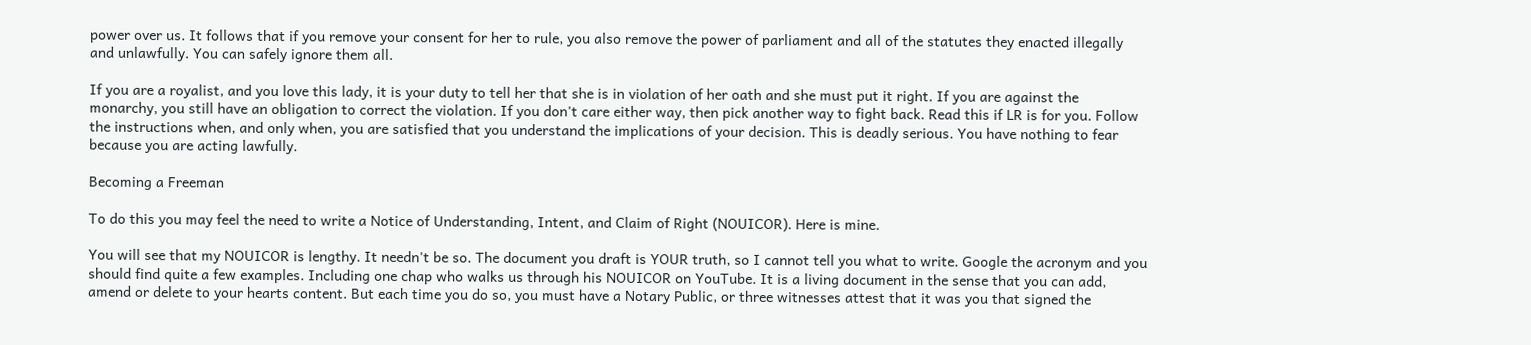power over us. It follows that if you remove your consent for her to rule, you also remove the power of parliament and all of the statutes they enacted illegally and unlawfully. You can safely ignore them all.

If you are a royalist, and you love this lady, it is your duty to tell her that she is in violation of her oath and she must put it right. If you are against the monarchy, you still have an obligation to correct the violation. If you don't care either way, then pick another way to fight back. Read this if LR is for you. Follow the instructions when, and only when, you are satisfied that you understand the implications of your decision. This is deadly serious. You have nothing to fear because you are acting lawfully.

Becoming a Freeman

To do this you may feel the need to write a Notice of Understanding, Intent, and Claim of Right (NOUICOR). Here is mine.

You will see that my NOUICOR is lengthy. It needn't be so. The document you draft is YOUR truth, so I cannot tell you what to write. Google the acronym and you should find quite a few examples. Including one chap who walks us through his NOUICOR on YouTube. It is a living document in the sense that you can add, amend or delete to your hearts content. But each time you do so, you must have a Notary Public, or three witnesses attest that it was you that signed the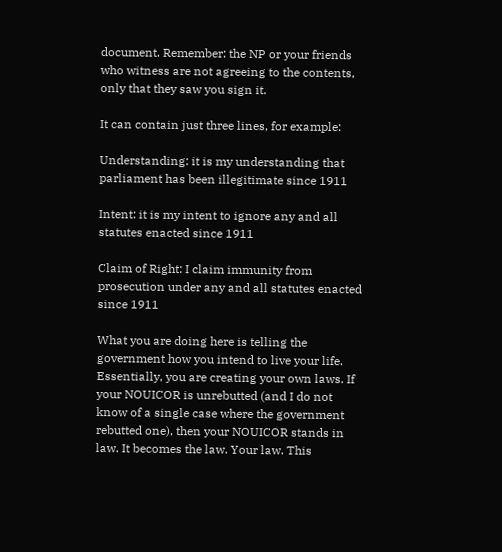document. Remember: the NP or your friends who witness are not agreeing to the contents, only that they saw you sign it.

It can contain just three lines, for example:

Understanding: it is my understanding that parliament has been illegitimate since 1911

Intent: it is my intent to ignore any and all statutes enacted since 1911

Claim of Right: I claim immunity from prosecution under any and all statutes enacted since 1911

What you are doing here is telling the government how you intend to live your life. Essentially, you are creating your own laws. If your NOUICOR is unrebutted (and I do not know of a single case where the government rebutted one), then your NOUICOR stands in law. It becomes the law. Your law. This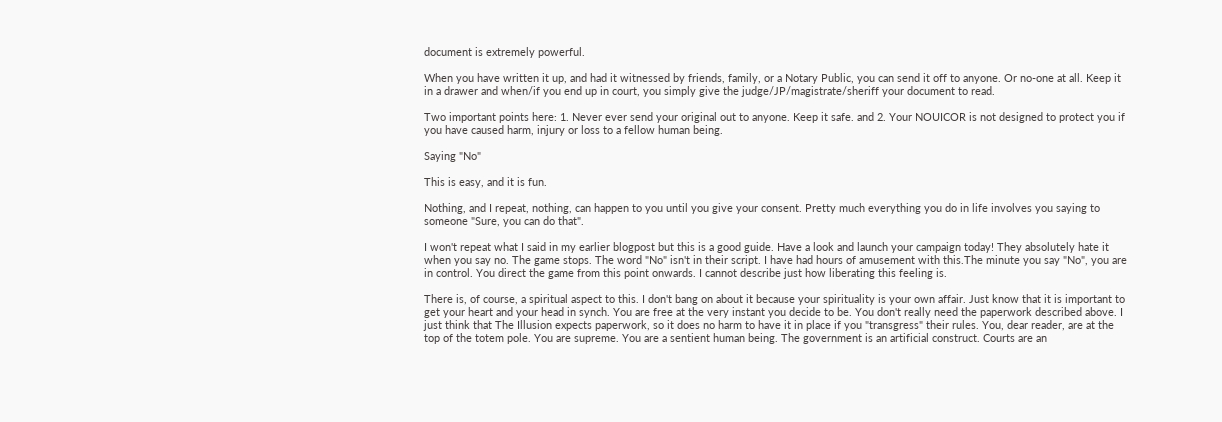document is extremely powerful.

When you have written it up, and had it witnessed by friends, family, or a Notary Public, you can send it off to anyone. Or no-one at all. Keep it in a drawer and when/if you end up in court, you simply give the judge/JP/magistrate/sheriff your document to read.

Two important points here: 1. Never ever send your original out to anyone. Keep it safe. and 2. Your NOUICOR is not designed to protect you if you have caused harm, injury or loss to a fellow human being.

Saying "No"

This is easy, and it is fun.

Nothing, and I repeat, nothing, can happen to you until you give your consent. Pretty much everything you do in life involves you saying to someone "Sure, you can do that".

I won't repeat what I said in my earlier blogpost but this is a good guide. Have a look and launch your campaign today! They absolutely hate it when you say no. The game stops. The word "No" isn't in their script. I have had hours of amusement with this.The minute you say "No", you are in control. You direct the game from this point onwards. I cannot describe just how liberating this feeling is.

There is, of course, a spiritual aspect to this. I don't bang on about it because your spirituality is your own affair. Just know that it is important to get your heart and your head in synch. You are free at the very instant you decide to be. You don't really need the paperwork described above. I just think that The Illusion expects paperwork, so it does no harm to have it in place if you "transgress" their rules. You, dear reader, are at the top of the totem pole. You are supreme. You are a sentient human being. The government is an artificial construct. Courts are an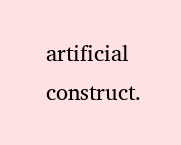artificial construct.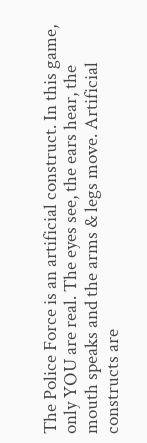The Police Force is an artificial construct. In this game, only YOU are real. The eyes see, the ears hear, the mouth speaks and the arms & legs move. Artificial constructs are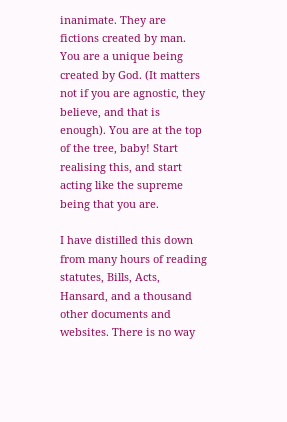inanimate. They are fictions created by man. You are a unique being created by God. (It matters not if you are agnostic, they believe, and that is enough). You are at the top of the tree, baby! Start realising this, and start acting like the supreme being that you are.

I have distilled this down from many hours of reading statutes, Bills, Acts, Hansard, and a thousand other documents and websites. There is no way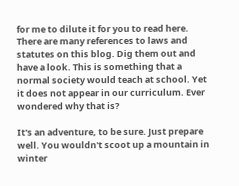for me to dilute it for you to read here. There are many references to laws and statutes on this blog. Dig them out and have a look. This is something that a normal society would teach at school. Yet it does not appear in our curriculum. Ever wondered why that is?

It's an adventure, to be sure. Just prepare well. You wouldn't scoot up a mountain in winter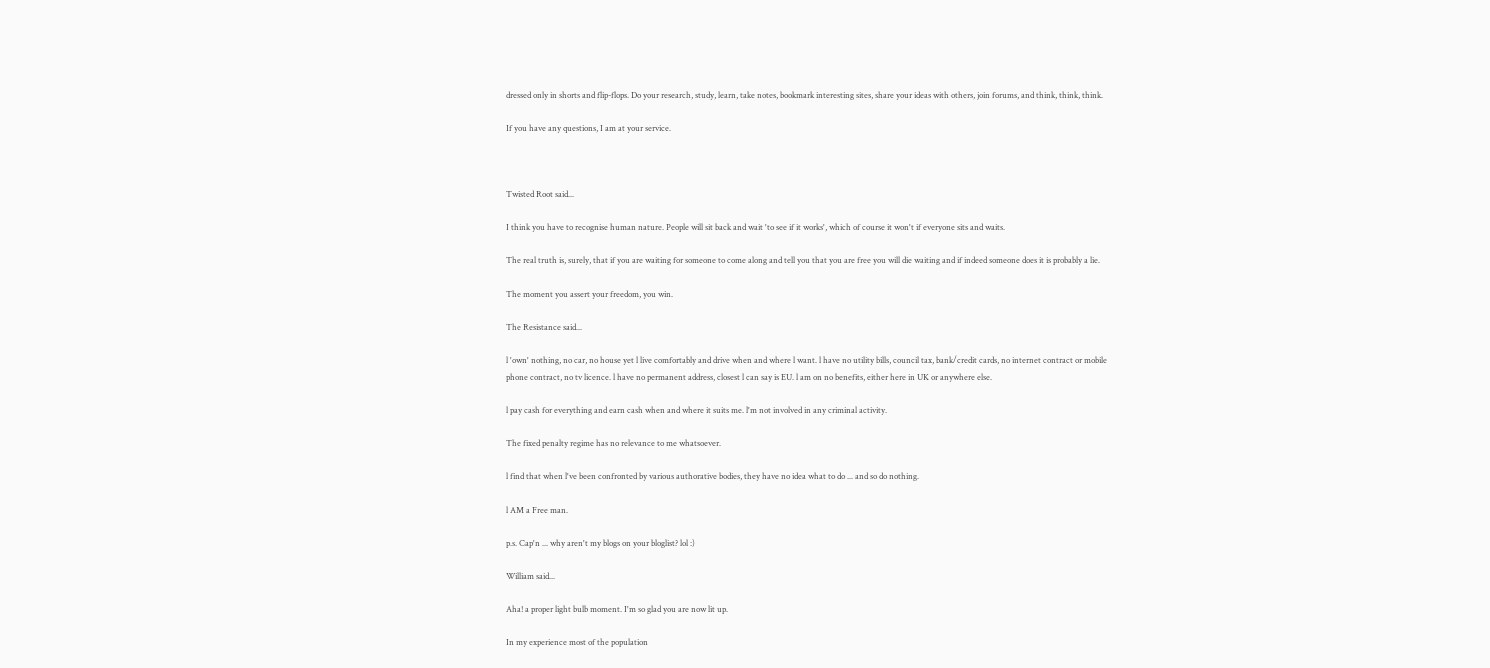dressed only in shorts and flip-flops. Do your research, study, learn, take notes, bookmark interesting sites, share your ideas with others, join forums, and think, think, think.

If you have any questions, I am at your service.



Twisted Root said...

I think you have to recognise human nature. People will sit back and wait 'to see if it works', which of course it won't if everyone sits and waits.

The real truth is, surely, that if you are waiting for someone to come along and tell you that you are free you will die waiting and if indeed someone does it is probably a lie.

The moment you assert your freedom, you win.

The Resistance said...

l 'own' nothing, no car, no house yet l live comfortably and drive when and where l want. l have no utility bills, council tax, bank/credit cards, no internet contract or mobile phone contract, no tv licence. l have no permanent address, closest l can say is EU. l am on no benefits, either here in UK or anywhere else.

l pay cash for everything and earn cash when and where it suits me. l'm not involved in any criminal activity.

The fixed penalty regime has no relevance to me whatsoever.

l find that when l've been confronted by various authorative bodies, they have no idea what to do ... and so do nothing.

l AM a Free man.

p.s. Cap'n ... why aren't my blogs on your bloglist? lol :)

William said...

Aha! a proper light bulb moment. I'm so glad you are now lit up.

In my experience most of the population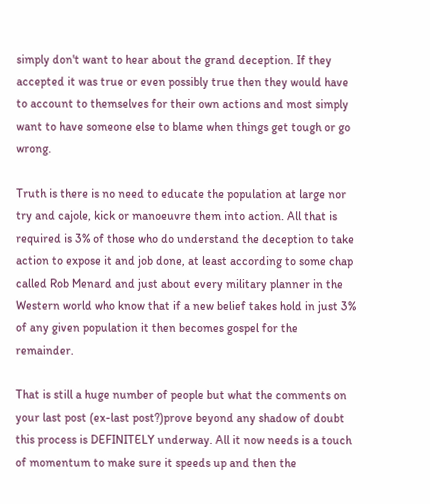simply don't want to hear about the grand deception. If they accepted it was true or even possibly true then they would have to account to themselves for their own actions and most simply want to have someone else to blame when things get tough or go wrong.

Truth is there is no need to educate the population at large nor try and cajole, kick or manoeuvre them into action. All that is required is 3% of those who do understand the deception to take action to expose it and job done, at least according to some chap called Rob Menard and just about every military planner in the Western world who know that if a new belief takes hold in just 3% of any given population it then becomes gospel for the remainder.

That is still a huge number of people but what the comments on your last post (ex-last post?)prove beyond any shadow of doubt this process is DEFINITELY underway. All it now needs is a touch of momentum to make sure it speeds up and then the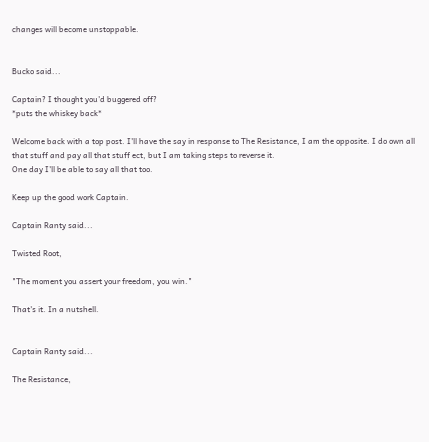changes will become unstoppable.


Bucko said...

Captain? I thought you'd buggered off?
*puts the whiskey back*

Welcome back with a top post. I'll have the say in response to The Resistance, I am the opposite. I do own all that stuff and pay all that stuff ect, but I am taking steps to reverse it.
One day I'll be able to say all that too.

Keep up the good work Captain.

Captain Ranty said...

Twisted Root,

"The moment you assert your freedom, you win."

That's it. In a nutshell.


Captain Ranty said...

The Resistance,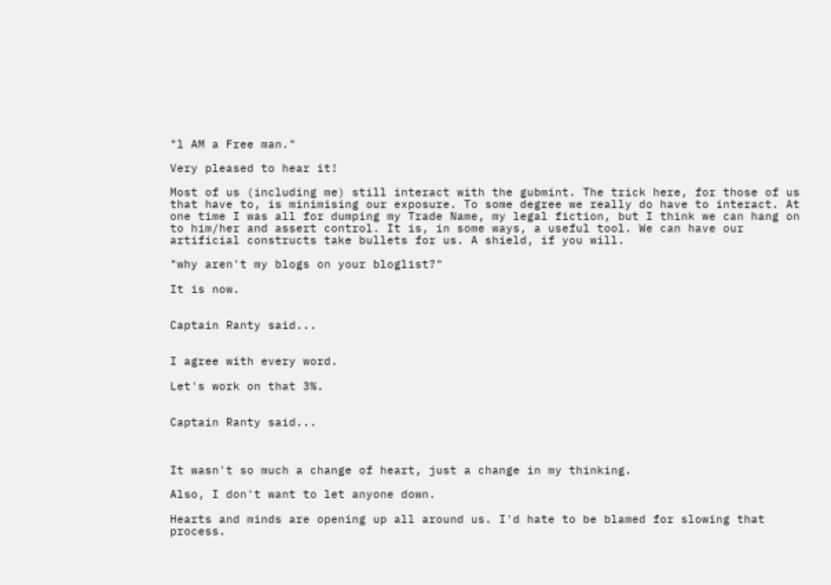"l AM a Free man."

Very pleased to hear it!

Most of us (including me) still interact with the gubmint. The trick here, for those of us that have to, is minimising our exposure. To some degree we really do have to interact. At one time I was all for dumping my Trade Name, my legal fiction, but I think we can hang on to him/her and assert control. It is, in some ways, a useful tool. We can have our artificial constructs take bullets for us. A shield, if you will.

"why aren't my blogs on your bloglist?"

It is now.


Captain Ranty said...


I agree with every word.

Let's work on that 3%.


Captain Ranty said...



It wasn't so much a change of heart, just a change in my thinking.

Also, I don't want to let anyone down.

Hearts and minds are opening up all around us. I'd hate to be blamed for slowing that process.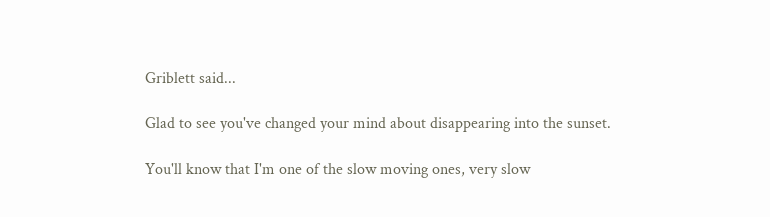Griblett said...

Glad to see you've changed your mind about disappearing into the sunset.

You'll know that I'm one of the slow moving ones, very slow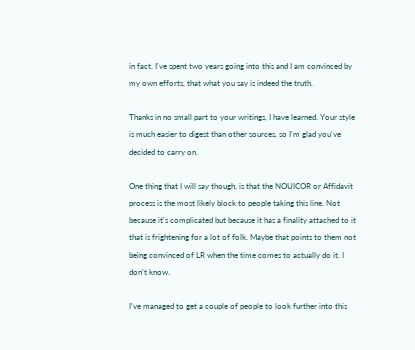in fact. I've spent two years going into this and I am convinced by my own efforts, that what you say is indeed the truth.

Thanks in no small part to your writings, I have learned. Your style is much easier to digest than other sources, so I'm glad you've decided to carry on.

One thing that I will say though, is that the NOUICOR or Affidavit process is the most likely block to people taking this line. Not because it's complicated but because it has a finality attached to it that is frightening for a lot of folk. Maybe that points to them not being convinced of LR when the time comes to actually do it. I don't know.

I've managed to get a couple of people to look further into this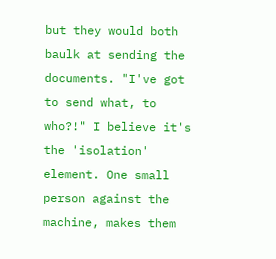but they would both baulk at sending the documents. "I've got to send what, to who?!" I believe it's the 'isolation' element. One small person against the machine, makes them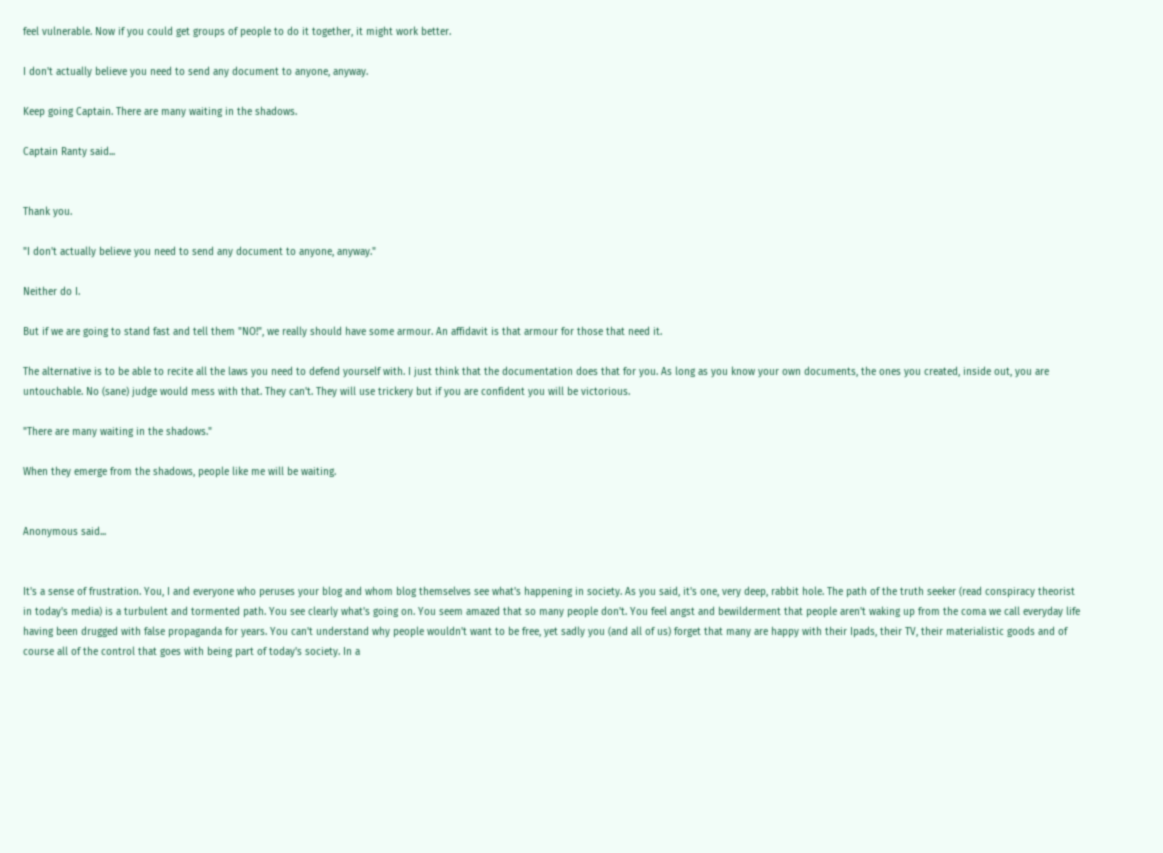feel vulnerable. Now if you could get groups of people to do it together, it might work better.

I don't actually believe you need to send any document to anyone, anyway.

Keep going Captain. There are many waiting in the shadows.

Captain Ranty said...


Thank you.

"I don't actually believe you need to send any document to anyone, anyway."

Neither do I.

But if we are going to stand fast and tell them "NO!", we really should have some armour. An affidavit is that armour for those that need it.

The alternative is to be able to recite all the laws you need to defend yourself with. I just think that the documentation does that for you. As long as you know your own documents, the ones you created, inside out, you are untouchable. No (sane) judge would mess with that. They can't. They will use trickery but if you are confident you will be victorious.

"There are many waiting in the shadows."

When they emerge from the shadows, people like me will be waiting.


Anonymous said...


It's a sense of frustration. You, I and everyone who peruses your blog and whom blog themselves see what's happening in society. As you said, it's one, very deep, rabbit hole. The path of the truth seeker (read conspiracy theorist in today's media) is a turbulent and tormented path. You see clearly what's going on. You seem amazed that so many people don't. You feel angst and bewilderment that people aren't waking up from the coma we call everyday life having been drugged with false propaganda for years. You can't understand why people wouldn't want to be free, yet sadly you (and all of us) forget that many are happy with their Ipads, their TV, their materialistic goods and of course all of the control that goes with being part of today's society. In a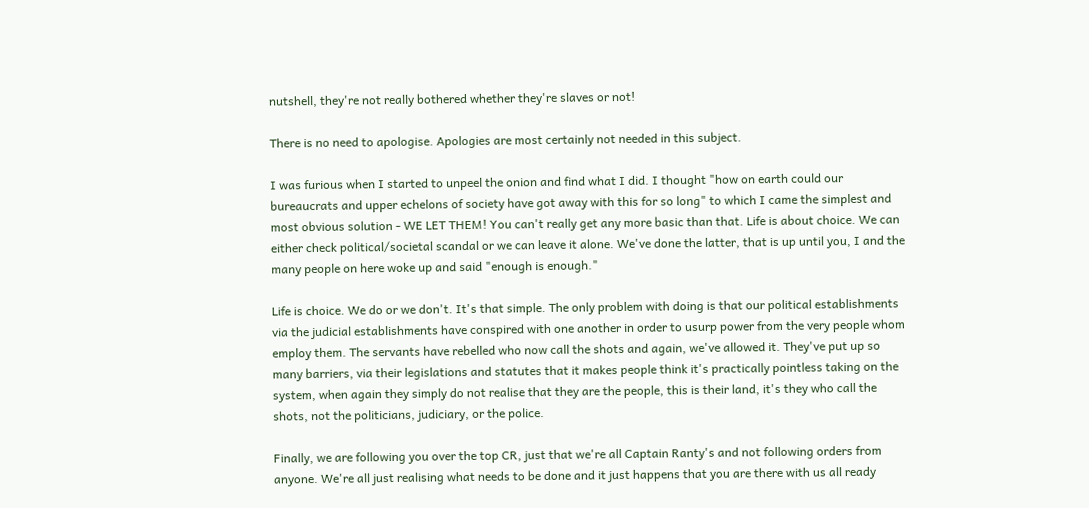nutshell, they're not really bothered whether they're slaves or not!

There is no need to apologise. Apologies are most certainly not needed in this subject.

I was furious when I started to unpeel the onion and find what I did. I thought "how on earth could our bureaucrats and upper echelons of society have got away with this for so long" to which I came the simplest and most obvious solution - WE LET THEM! You can't really get any more basic than that. Life is about choice. We can either check political/societal scandal or we can leave it alone. We've done the latter, that is up until you, I and the many people on here woke up and said "enough is enough."

Life is choice. We do or we don't. It's that simple. The only problem with doing is that our political establishments via the judicial establishments have conspired with one another in order to usurp power from the very people whom employ them. The servants have rebelled who now call the shots and again, we've allowed it. They've put up so many barriers, via their legislations and statutes that it makes people think it's practically pointless taking on the system, when again they simply do not realise that they are the people, this is their land, it's they who call the shots, not the politicians, judiciary, or the police.

Finally, we are following you over the top CR, just that we're all Captain Ranty's and not following orders from anyone. We're all just realising what needs to be done and it just happens that you are there with us all ready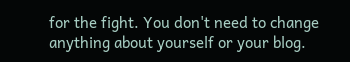for the fight. You don't need to change anything about yourself or your blog.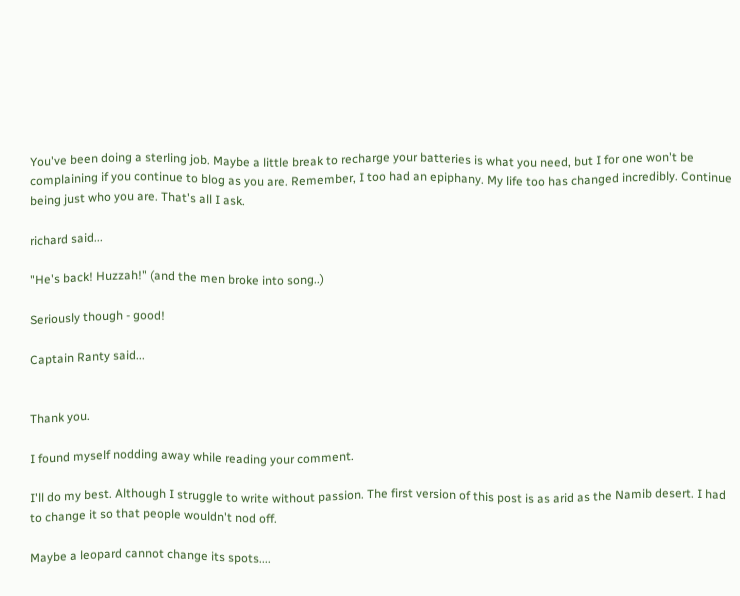You've been doing a sterling job. Maybe a little break to recharge your batteries is what you need, but I for one won't be complaining if you continue to blog as you are. Remember, I too had an epiphany. My life too has changed incredibly. Continue being just who you are. That's all I ask.

richard said...

"He's back! Huzzah!" (and the men broke into song..)

Seriously though - good!

Captain Ranty said...


Thank you.

I found myself nodding away while reading your comment.

I'll do my best. Although I struggle to write without passion. The first version of this post is as arid as the Namib desert. I had to change it so that people wouldn't nod off.

Maybe a leopard cannot change its spots....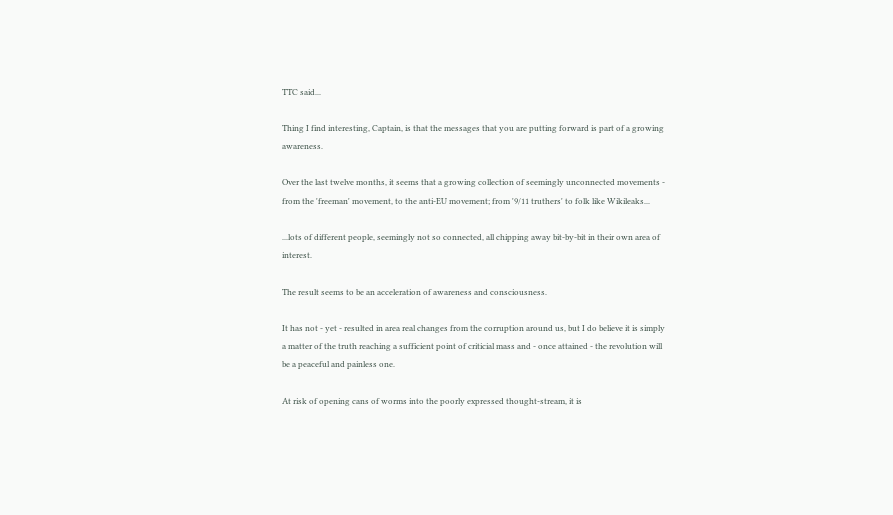TTC said...

Thing I find interesting, Captain, is that the messages that you are putting forward is part of a growing awareness.

Over the last twelve months, it seems that a growing collection of seemingly unconnected movements - from the 'freeman' movement, to the anti-EU movement; from '9/11 truthers' to folk like Wikileaks...

...lots of different people, seemingly not so connected, all chipping away bit-by-bit in their own area of interest.

The result seems to be an acceleration of awareness and consciousness.

It has not - yet - resulted in area real changes from the corruption around us, but I do believe it is simply a matter of the truth reaching a sufficient point of criticial mass and - once attained - the revolution will be a peaceful and painless one.

At risk of opening cans of worms into the poorly expressed thought-stream, it is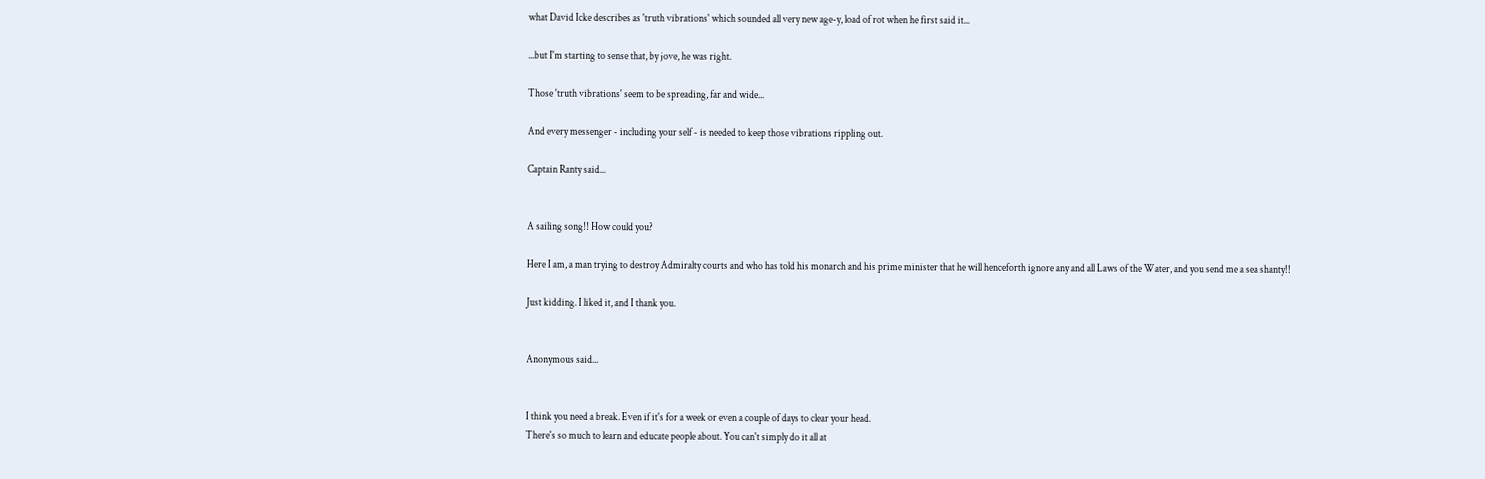what David Icke describes as 'truth vibrations' which sounded all very new age-y, load of rot when he first said it...

...but I'm starting to sense that, by jove, he was right.

Those 'truth vibrations' seem to be spreading, far and wide...

And every messenger - including your self - is needed to keep those vibrations rippling out.

Captain Ranty said...


A sailing song!! How could you?

Here I am, a man trying to destroy Admiralty courts and who has told his monarch and his prime minister that he will henceforth ignore any and all Laws of the Water, and you send me a sea shanty!!

Just kidding. I liked it, and I thank you.


Anonymous said...


I think you need a break. Even if it's for a week or even a couple of days to clear your head.
There's so much to learn and educate people about. You can't simply do it all at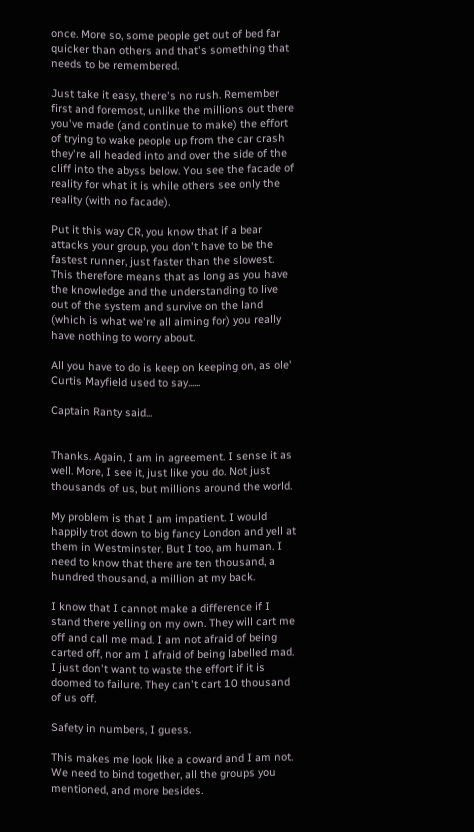once. More so, some people get out of bed far quicker than others and that's something that needs to be remembered.

Just take it easy, there's no rush. Remember first and foremost, unlike the millions out there you've made (and continue to make) the effort of trying to wake people up from the car crash they're all headed into and over the side of the cliff into the abyss below. You see the facade of reality for what it is while others see only the reality (with no facade).

Put it this way CR, you know that if a bear attacks your group, you don't have to be the fastest runner, just faster than the slowest. This therefore means that as long as you have the knowledge and the understanding to live out of the system and survive on the land (which is what we're all aiming for) you really have nothing to worry about.

All you have to do is keep on keeping on, as ole' Curtis Mayfield used to say......

Captain Ranty said...


Thanks. Again, I am in agreement. I sense it as well. More, I see it, just like you do. Not just thousands of us, but millions around the world.

My problem is that I am impatient. I would happily trot down to big fancy London and yell at them in Westminster. But I too, am human. I need to know that there are ten thousand, a hundred thousand, a million at my back.

I know that I cannot make a difference if I stand there yelling on my own. They will cart me off and call me mad. I am not afraid of being carted off, nor am I afraid of being labelled mad. I just don't want to waste the effort if it is doomed to failure. They can't cart 10 thousand of us off.

Safety in numbers, I guess.

This makes me look like a coward and I am not. We need to bind together, all the groups you mentioned, and more besides.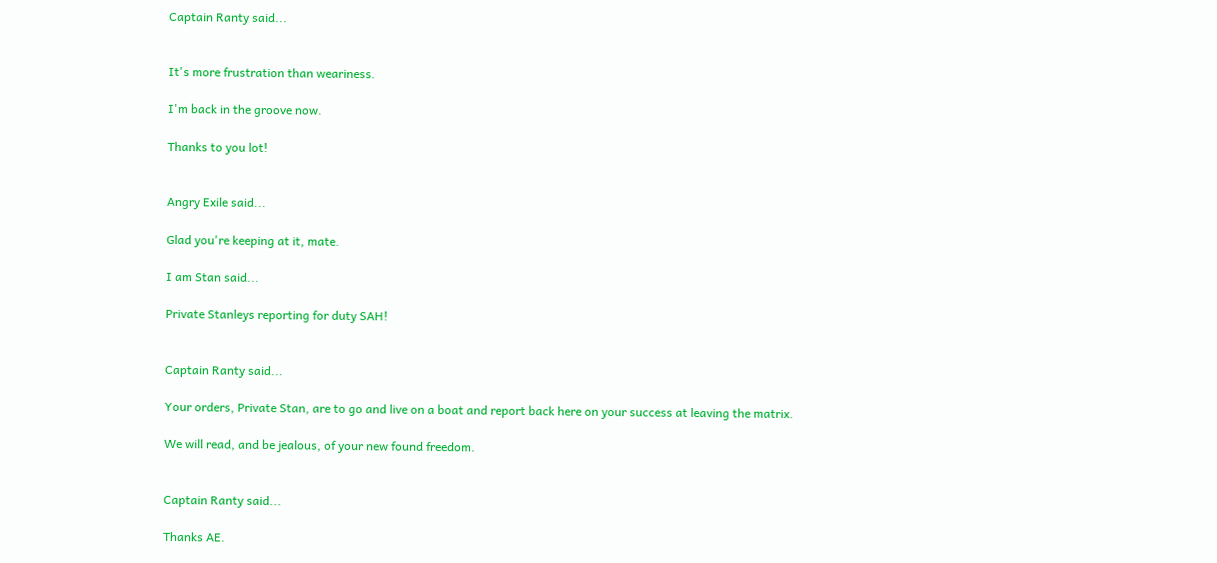Captain Ranty said...


It's more frustration than weariness.

I'm back in the groove now.

Thanks to you lot!


Angry Exile said...

Glad you're keeping at it, mate.

I am Stan said...

Private Stanleys reporting for duty SAH!


Captain Ranty said...

Your orders, Private Stan, are to go and live on a boat and report back here on your success at leaving the matrix.

We will read, and be jealous, of your new found freedom.


Captain Ranty said...

Thanks AE.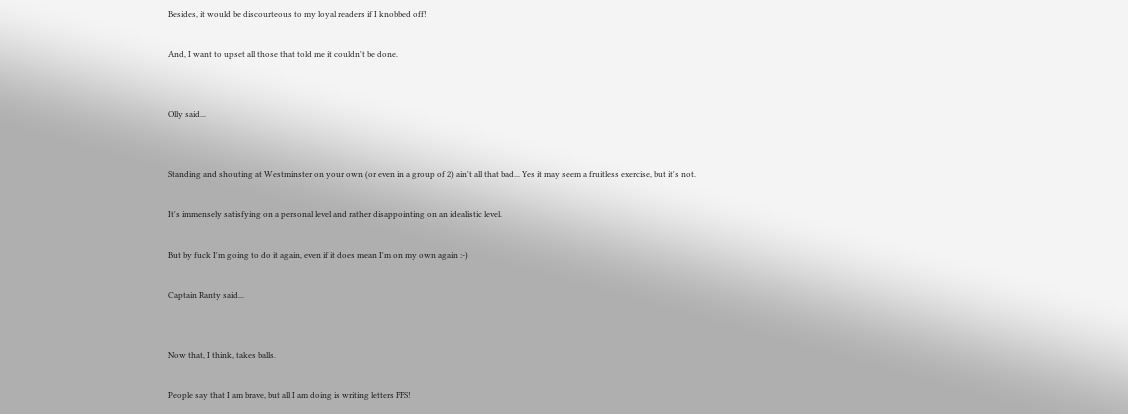Besides, it would be discourteous to my loyal readers if I knobbed off!

And, I want to upset all those that told me it couldn't be done.


Olly said...


Standing and shouting at Westminster on your own (or even in a group of 2) ain't all that bad... Yes it may seem a fruitless exercise, but it's not.

It's immensely satisfying on a personal level and rather disappointing on an idealistic level.

But by fuck I'm going to do it again, even if it does mean I'm on my own again :-)

Captain Ranty said...


Now that, I think, takes balls.

People say that I am brave, but all I am doing is writing letters FFS!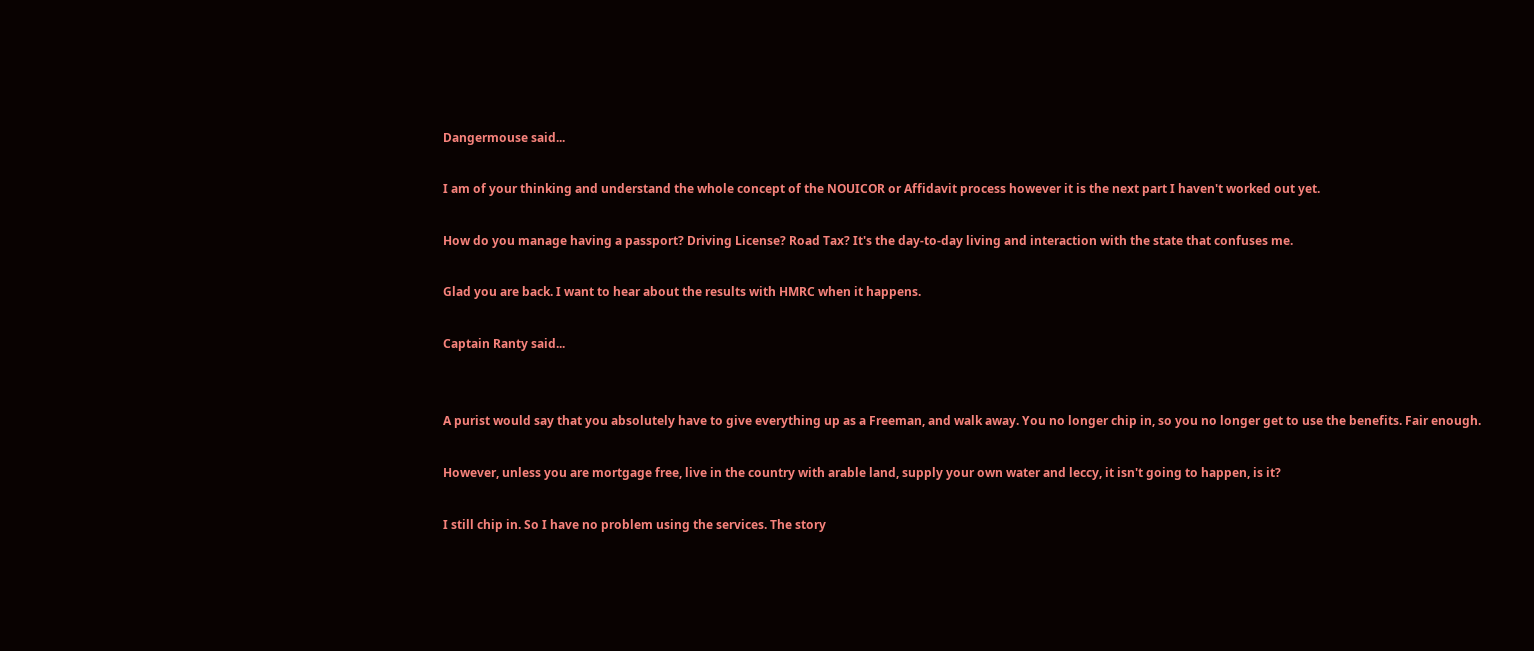Dangermouse said...

I am of your thinking and understand the whole concept of the NOUICOR or Affidavit process however it is the next part I haven't worked out yet.

How do you manage having a passport? Driving License? Road Tax? It's the day-to-day living and interaction with the state that confuses me.

Glad you are back. I want to hear about the results with HMRC when it happens.

Captain Ranty said...


A purist would say that you absolutely have to give everything up as a Freeman, and walk away. You no longer chip in, so you no longer get to use the benefits. Fair enough.

However, unless you are mortgage free, live in the country with arable land, supply your own water and leccy, it isn't going to happen, is it?

I still chip in. So I have no problem using the services. The story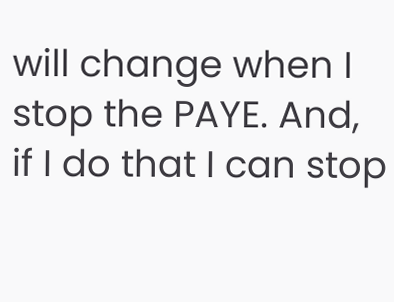will change when I stop the PAYE. And, if I do that I can stop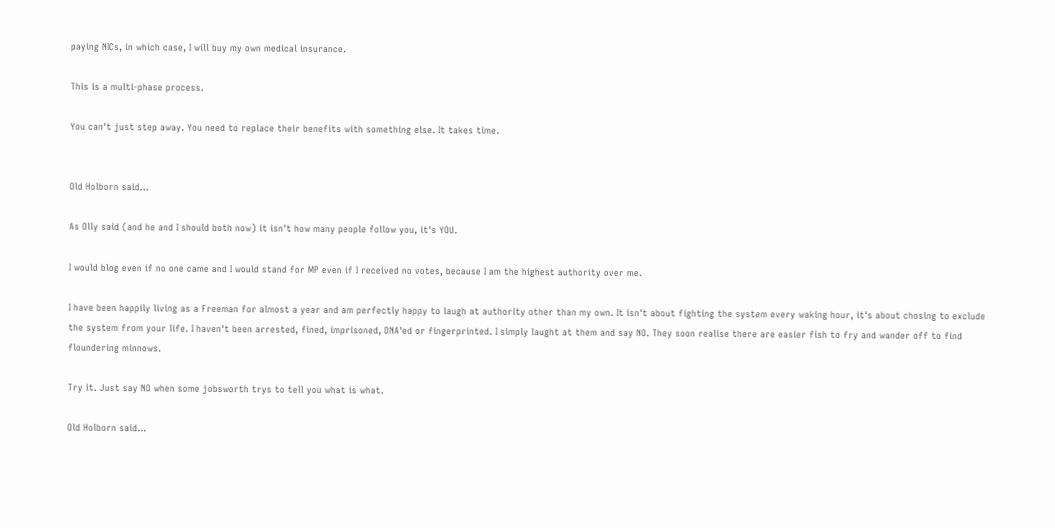paying NICs, in which case, I will buy my own medical insurance.

This is a multi-phase process.

You can't just step away. You need to replace their benefits with something else. It takes time.


Old Holborn said...

As Olly said (and he and I should both now) it isn't how many people follow you, it's YOU.

I would blog even if no one came and I would stand for MP even if I received no votes, because I am the highest authority over me.

I have been happily living as a Freeman for almost a year and am perfectly happy to laugh at authority other than my own. It isn't about fighting the system every waking hour, it's about chosing to exclude the system from your life. I haven't been arrested, fined, imprisoned, DNA'ed or fingerprinted. I simply laught at them and say NO. They soon realise there are easier fish to fry and wander off to find floundering minnows.

Try it. Just say NO when some jobsworth trys to tell you what is what.

Old Holborn said...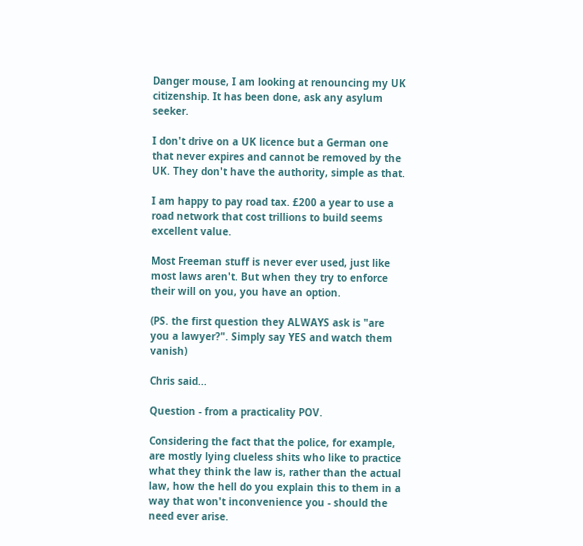Danger mouse, I am looking at renouncing my UK citizenship. It has been done, ask any asylum seeker.

I don't drive on a UK licence but a German one that never expires and cannot be removed by the UK. They don't have the authority, simple as that.

I am happy to pay road tax. £200 a year to use a road network that cost trillions to build seems excellent value.

Most Freeman stuff is never ever used, just like most laws aren't. But when they try to enforce their will on you, you have an option.

(PS. the first question they ALWAYS ask is "are you a lawyer?". Simply say YES and watch them vanish)

Chris said...

Question - from a practicality POV.

Considering the fact that the police, for example, are mostly lying clueless shits who like to practice what they think the law is, rather than the actual law, how the hell do you explain this to them in a way that won't inconvenience you - should the need ever arise.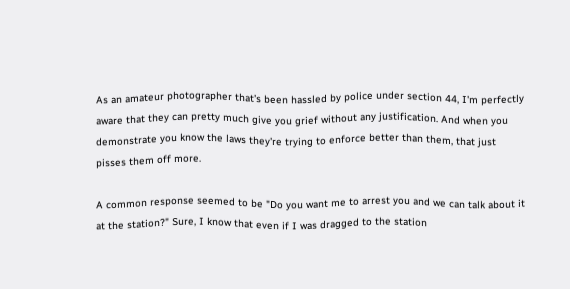As an amateur photographer that's been hassled by police under section 44, I'm perfectly aware that they can pretty much give you grief without any justification. And when you demonstrate you know the laws they're trying to enforce better than them, that just pisses them off more.

A common response seemed to be "Do you want me to arrest you and we can talk about it at the station?" Sure, I know that even if I was dragged to the station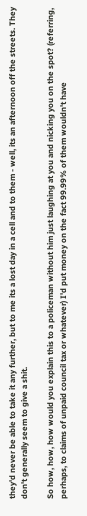they'd never be able to take it any further, but to me its a lost day in a cell and to them - well, its an afternoon off the streets. They don't generally seem to give a shit.

So how, how, how would you explain this to a policeman without him just laughing at you and nicking you on the spot? (referring, perhaps, to claims of unpaid council tax or whatever) I'd put money on the fact 99.99% of them wouldn't have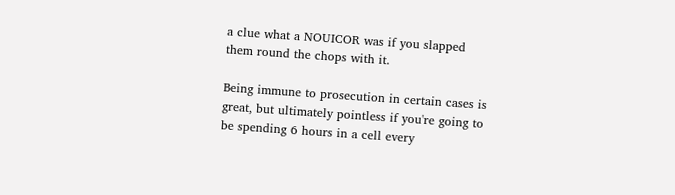a clue what a NOUICOR was if you slapped them round the chops with it.

Being immune to prosecution in certain cases is great, but ultimately pointless if you're going to be spending 6 hours in a cell every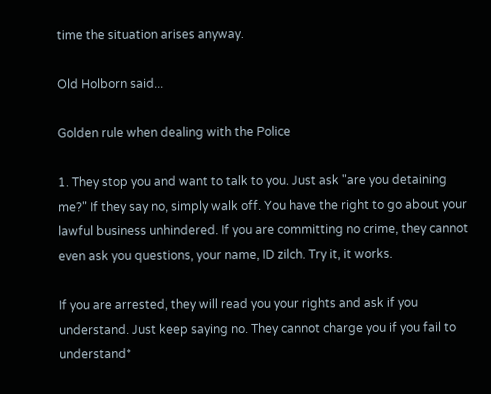time the situation arises anyway.

Old Holborn said...

Golden rule when dealing with the Police

1. They stop you and want to talk to you. Just ask "are you detaining me?" If they say no, simply walk off. You have the right to go about your lawful business unhindered. If you are committing no crime, they cannot even ask you questions, your name, ID zilch. Try it, it works.

If you are arrested, they will read you your rights and ask if you understand. Just keep saying no. They cannot charge you if you fail to understand*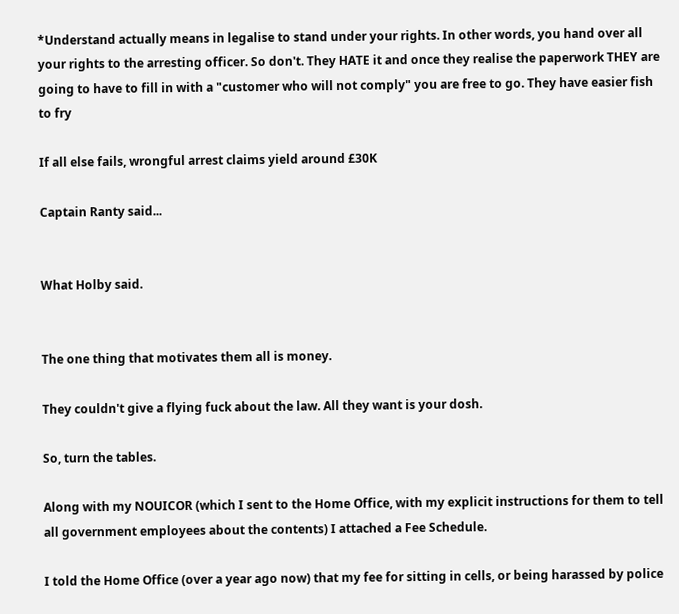*Understand actually means in legalise to stand under your rights. In other words, you hand over all your rights to the arresting officer. So don't. They HATE it and once they realise the paperwork THEY are going to have to fill in with a "customer who will not comply" you are free to go. They have easier fish to fry

If all else fails, wrongful arrest claims yield around £30K

Captain Ranty said...


What Holby said.


The one thing that motivates them all is money.

They couldn't give a flying fuck about the law. All they want is your dosh.

So, turn the tables.

Along with my NOUICOR (which I sent to the Home Office, with my explicit instructions for them to tell all government employees about the contents) I attached a Fee Schedule.

I told the Home Office (over a year ago now) that my fee for sitting in cells, or being harassed by police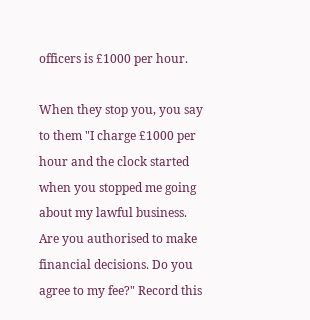officers is £1000 per hour.

When they stop you, you say to them "I charge £1000 per hour and the clock started when you stopped me going about my lawful business. Are you authorised to make financial decisions. Do you agree to my fee?" Record this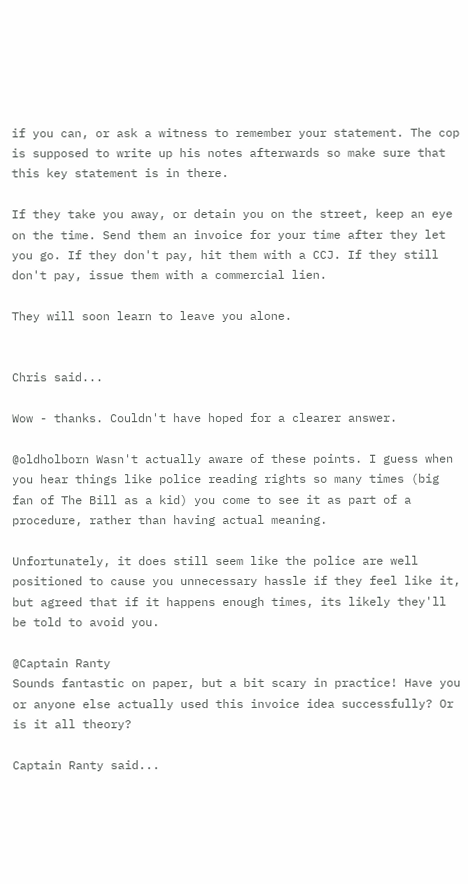if you can, or ask a witness to remember your statement. The cop is supposed to write up his notes afterwards so make sure that this key statement is in there.

If they take you away, or detain you on the street, keep an eye on the time. Send them an invoice for your time after they let you go. If they don't pay, hit them with a CCJ. If they still don't pay, issue them with a commercial lien.

They will soon learn to leave you alone.


Chris said...

Wow - thanks. Couldn't have hoped for a clearer answer.

@oldholborn Wasn't actually aware of these points. I guess when you hear things like police reading rights so many times (big fan of The Bill as a kid) you come to see it as part of a procedure, rather than having actual meaning.

Unfortunately, it does still seem like the police are well positioned to cause you unnecessary hassle if they feel like it, but agreed that if it happens enough times, its likely they'll be told to avoid you.

@Captain Ranty
Sounds fantastic on paper, but a bit scary in practice! Have you or anyone else actually used this invoice idea successfully? Or is it all theory?

Captain Ranty said...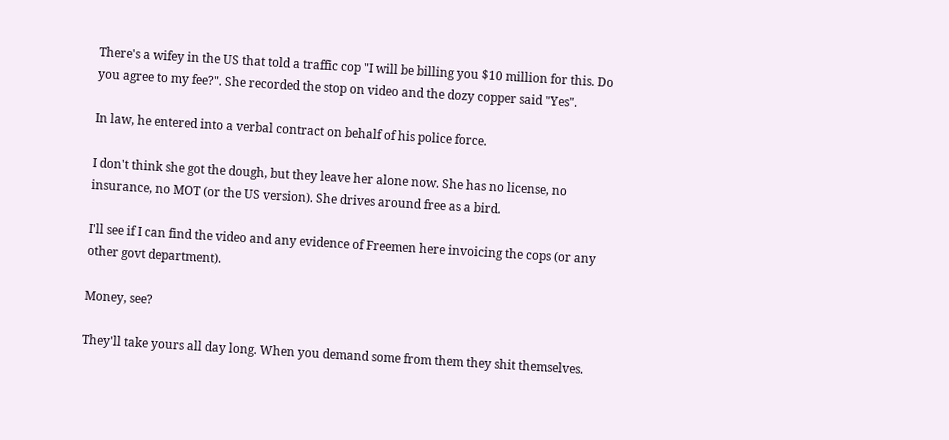There's a wifey in the US that told a traffic cop "I will be billing you $10 million for this. Do you agree to my fee?". She recorded the stop on video and the dozy copper said "Yes".

In law, he entered into a verbal contract on behalf of his police force.

I don't think she got the dough, but they leave her alone now. She has no license, no insurance, no MOT (or the US version). She drives around free as a bird.

I'll see if I can find the video and any evidence of Freemen here invoicing the cops (or any other govt department).

Money, see?

They'll take yours all day long. When you demand some from them they shit themselves.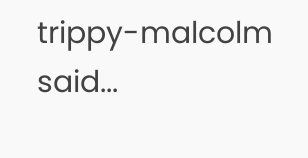trippy-malcolm said...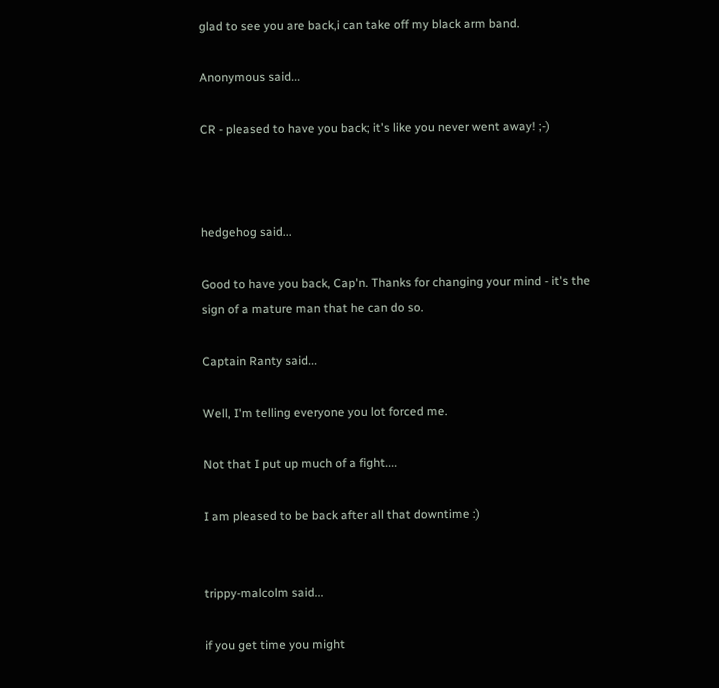glad to see you are back,i can take off my black arm band.

Anonymous said...

CR - pleased to have you back; it's like you never went away! ;-)



hedgehog said...

Good to have you back, Cap'n. Thanks for changing your mind - it's the sign of a mature man that he can do so.

Captain Ranty said...

Well, I'm telling everyone you lot forced me.

Not that I put up much of a fight....

I am pleased to be back after all that downtime :)


trippy-malcolm said...

if you get time you might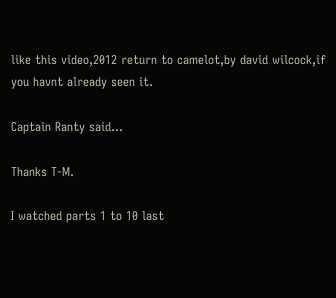like this video,2012 return to camelot,by david wilcock,if you havnt already seen it.

Captain Ranty said...

Thanks T-M.

I watched parts 1 to 10 last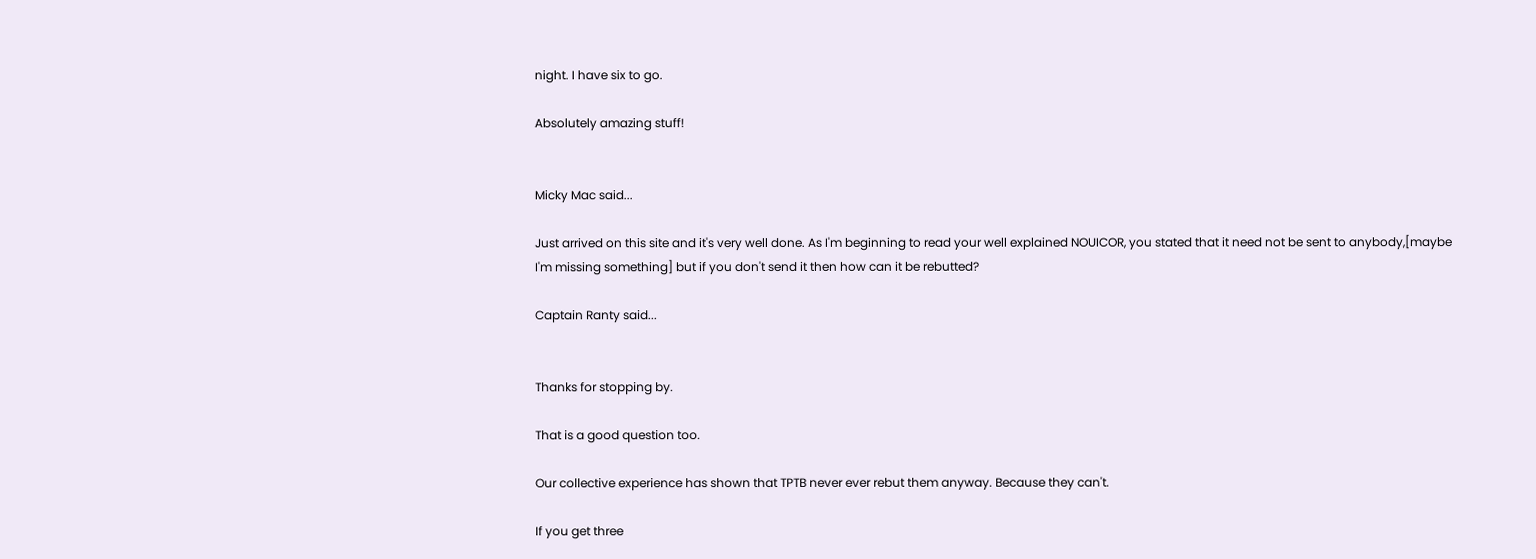night. I have six to go.

Absolutely amazing stuff!


Micky Mac said...

Just arrived on this site and it's very well done. As I'm beginning to read your well explained NOUICOR, you stated that it need not be sent to anybody,[maybe I'm missing something] but if you don't send it then how can it be rebutted?

Captain Ranty said...


Thanks for stopping by.

That is a good question too.

Our collective experience has shown that TPTB never ever rebut them anyway. Because they can't.

If you get three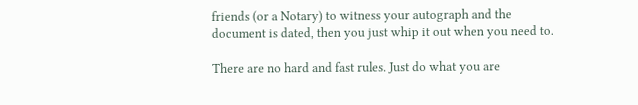friends (or a Notary) to witness your autograph and the document is dated, then you just whip it out when you need to.

There are no hard and fast rules. Just do what you are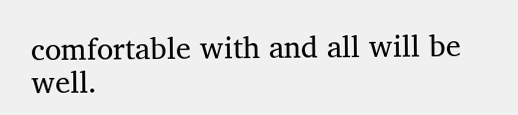comfortable with and all will be well.